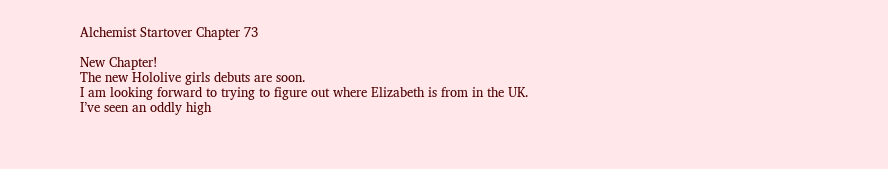Alchemist Startover Chapter 73

New Chapter!
The new Hololive girls debuts are soon.
I am looking forward to trying to figure out where Elizabeth is from in the UK.
I’ve seen an oddly high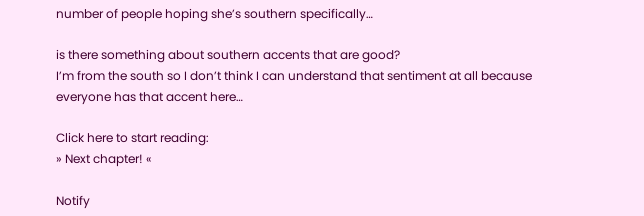number of people hoping she’s southern specifically…

is there something about southern accents that are good?
I’m from the south so I don’t think I can understand that sentiment at all because everyone has that accent here…

Click here to start reading:
» Next chapter! «

Notify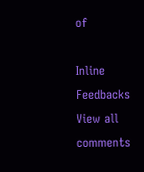of

Inline Feedbacks
View all comments